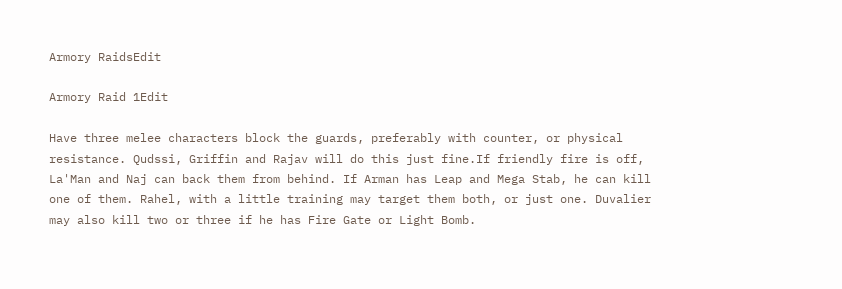Armory RaidsEdit

Armory Raid 1Edit

Have three melee characters block the guards, preferably with counter, or physical resistance. Qudssi, Griffin and Rajav will do this just fine.If friendly fire is off, La'Man and Naj can back them from behind. If Arman has Leap and Mega Stab, he can kill one of them. Rahel, with a little training may target them both, or just one. Duvalier may also kill two or three if he has Fire Gate or Light Bomb.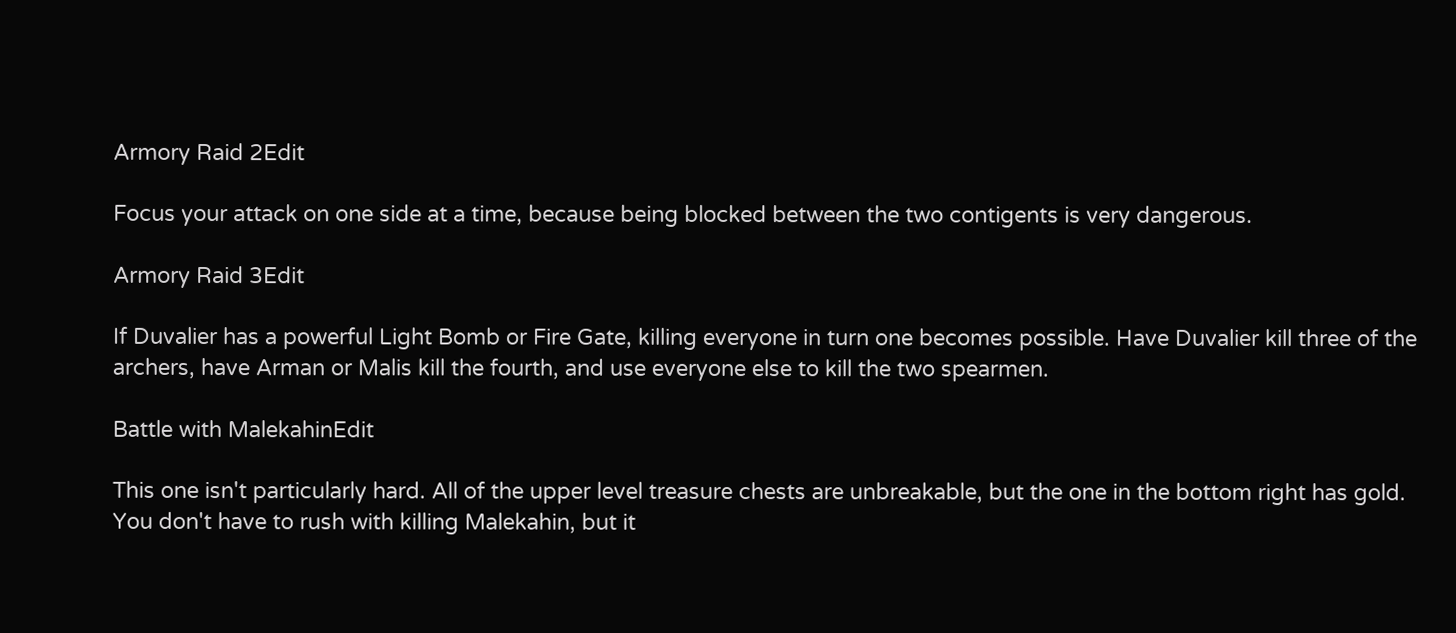Armory Raid 2Edit

Focus your attack on one side at a time, because being blocked between the two contigents is very dangerous.

Armory Raid 3Edit

If Duvalier has a powerful Light Bomb or Fire Gate, killing everyone in turn one becomes possible. Have Duvalier kill three of the archers, have Arman or Malis kill the fourth, and use everyone else to kill the two spearmen.

Battle with MalekahinEdit

This one isn't particularly hard. All of the upper level treasure chests are unbreakable, but the one in the bottom right has gold. You don't have to rush with killing Malekahin, but it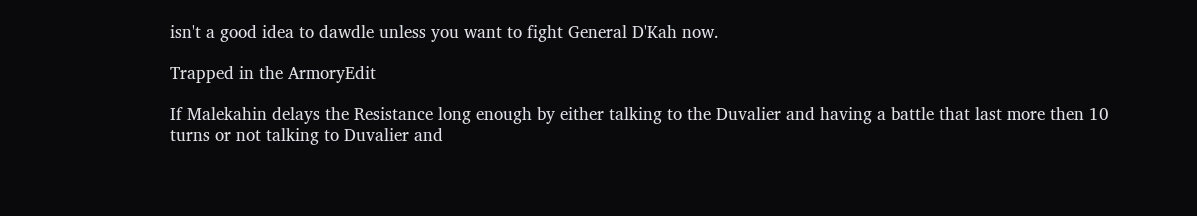isn't a good idea to dawdle unless you want to fight General D'Kah now.

Trapped in the ArmoryEdit

If Malekahin delays the Resistance long enough by either talking to the Duvalier and having a battle that last more then 10 turns or not talking to Duvalier and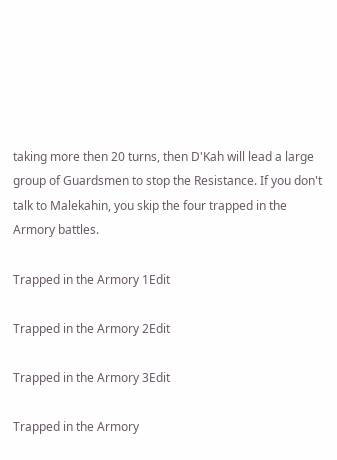taking more then 20 turns, then D'Kah will lead a large group of Guardsmen to stop the Resistance. If you don't talk to Malekahin, you skip the four trapped in the Armory battles.

Trapped in the Armory 1Edit

Trapped in the Armory 2Edit

Trapped in the Armory 3Edit

Trapped in the Armory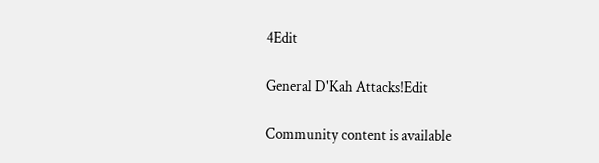4Edit

General D'Kah Attacks!Edit

Community content is available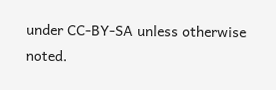under CC-BY-SA unless otherwise noted.